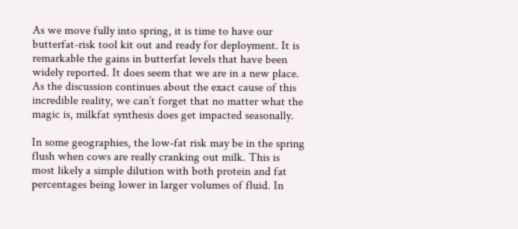As we move fully into spring, it is time to have our butterfat-risk tool kit out and ready for deployment. It is remarkable the gains in butterfat levels that have been widely reported. It does seem that we are in a new place. As the discussion continues about the exact cause of this incredible reality, we can’t forget that no matter what the magic is, milkfat synthesis does get impacted seasonally.

In some geographies, the low-fat risk may be in the spring flush when cows are really cranking out milk. This is most likely a simple dilution with both protein and fat percentages being lower in larger volumes of fluid. In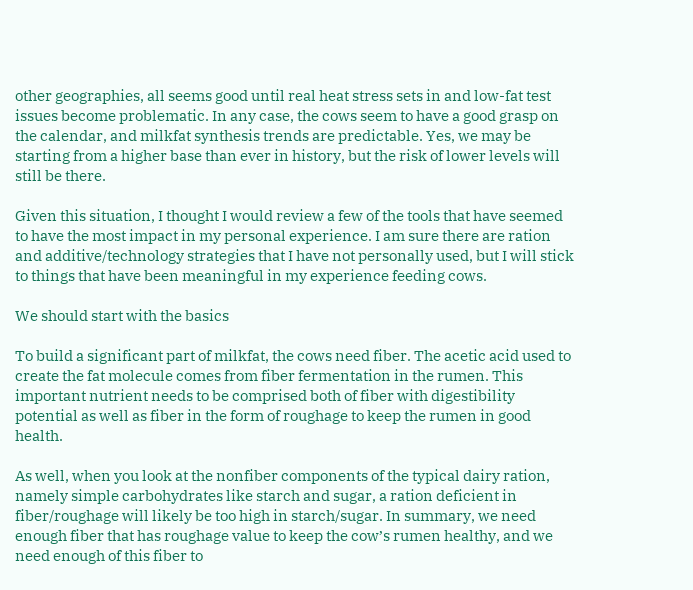other geographies, all seems good until real heat stress sets in and low-fat test issues become problematic. In any case, the cows seem to have a good grasp on the calendar, and milkfat synthesis trends are predictable. Yes, we may be starting from a higher base than ever in history, but the risk of lower levels will still be there.

Given this situation, I thought I would review a few of the tools that have seemed to have the most impact in my personal experience. I am sure there are ration and additive/technology strategies that I have not personally used, but I will stick to things that have been meaningful in my experience feeding cows.

We should start with the basics

To build a significant part of milkfat, the cows need fiber. The acetic acid used to create the fat molecule comes from fiber fermentation in the rumen. This important nutrient needs to be comprised both of fiber with digestibility potential as well as fiber in the form of roughage to keep the rumen in good health.

As well, when you look at the nonfiber components of the typical dairy ration, namely simple carbohydrates like starch and sugar, a ration deficient in fiber/roughage will likely be too high in starch/sugar. In summary, we need enough fiber that has roughage value to keep the cow’s rumen healthy, and we need enough of this fiber to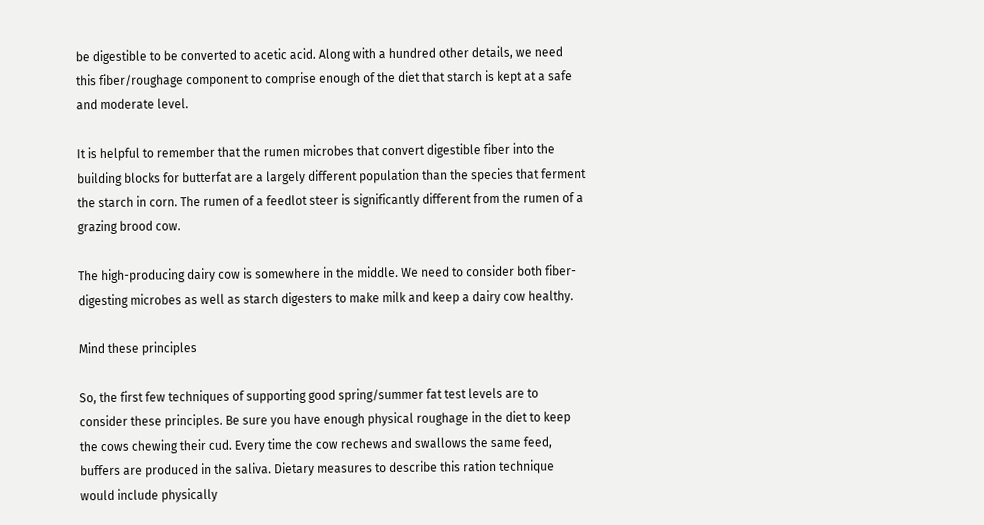be digestible to be converted to acetic acid. Along with a hundred other details, we need this fiber/roughage component to comprise enough of the diet that starch is kept at a safe and moderate level.

It is helpful to remember that the rumen microbes that convert digestible fiber into the building blocks for butterfat are a largely different population than the species that ferment the starch in corn. The rumen of a feedlot steer is significantly different from the rumen of a grazing brood cow.

The high-producing dairy cow is somewhere in the middle. We need to consider both fiber-digesting microbes as well as starch digesters to make milk and keep a dairy cow healthy.

Mind these principles

So, the first few techniques of supporting good spring/summer fat test levels are to consider these principles. Be sure you have enough physical roughage in the diet to keep the cows chewing their cud. Every time the cow rechews and swallows the same feed, buffers are produced in the saliva. Dietary measures to describe this ration technique would include physically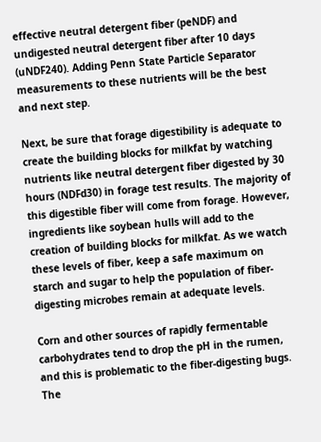effective neutral detergent fiber (peNDF) and undigested neutral detergent fiber after 10 days (uNDF240). Adding Penn State Particle Separator measurements to these nutrients will be the best and next step.

Next, be sure that forage digestibility is adequate to create the building blocks for milkfat by watching nutrients like neutral detergent fiber digested by 30 hours (NDFd30) in forage test results. The majority of this digestible fiber will come from forage. However, ingredients like soybean hulls will add to the creation of building blocks for milkfat. As we watch these levels of fiber, keep a safe maximum on starch and sugar to help the population of fiber-digesting microbes remain at adequate levels.

Corn and other sources of rapidly fermentable carbohydrates tend to drop the pH in the rumen, and this is problematic to the fiber-digesting bugs. The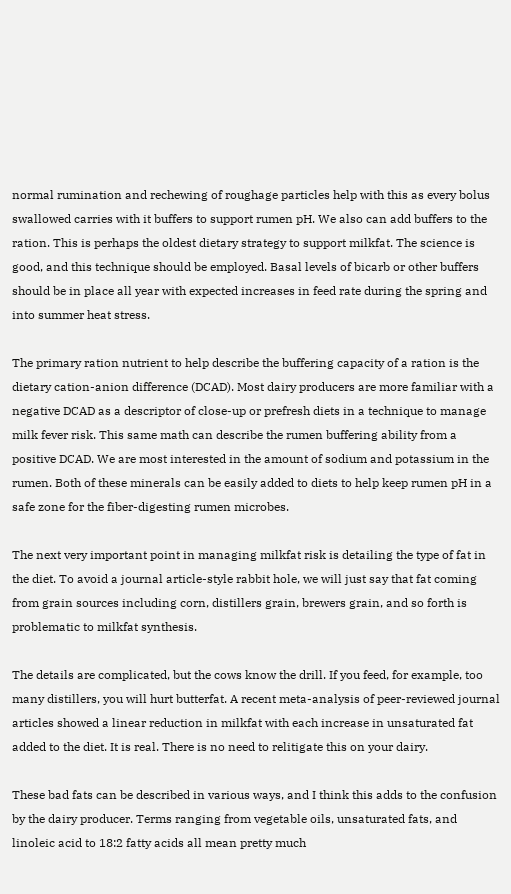normal rumination and rechewing of roughage particles help with this as every bolus swallowed carries with it buffers to support rumen pH. We also can add buffers to the ration. This is perhaps the oldest dietary strategy to support milkfat. The science is good, and this technique should be employed. Basal levels of bicarb or other buffers should be in place all year with expected increases in feed rate during the spring and into summer heat stress.

The primary ration nutrient to help describe the buffering capacity of a ration is the dietary cation-anion difference (DCAD). Most dairy producers are more familiar with a negative DCAD as a descriptor of close-up or prefresh diets in a technique to manage milk fever risk. This same math can describe the rumen buffering ability from a positive DCAD. We are most interested in the amount of sodium and potassium in the rumen. Both of these minerals can be easily added to diets to help keep rumen pH in a safe zone for the fiber-digesting rumen microbes.

The next very important point in managing milkfat risk is detailing the type of fat in the diet. To avoid a journal article-style rabbit hole, we will just say that fat coming from grain sources including corn, distillers grain, brewers grain, and so forth is problematic to milkfat synthesis.

The details are complicated, but the cows know the drill. If you feed, for example, too many distillers, you will hurt butterfat. A recent meta-analysis of peer-reviewed journal articles showed a linear reduction in milkfat with each increase in unsaturated fat added to the diet. It is real. There is no need to relitigate this on your dairy.

These bad fats can be described in various ways, and I think this adds to the confusion by the dairy producer. Terms ranging from vegetable oils, unsaturated fats, and linoleic acid to 18:2 fatty acids all mean pretty much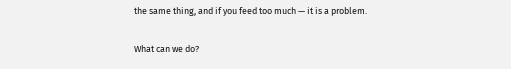the same thing, and if you feed too much — it is a problem.

What can we do?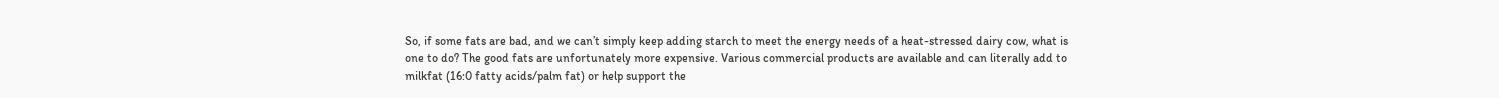So, if some fats are bad, and we can’t simply keep adding starch to meet the energy needs of a heat-stressed dairy cow, what is one to do? The good fats are unfortunately more expensive. Various commercial products are available and can literally add to milkfat (16:0 fatty acids/palm fat) or help support the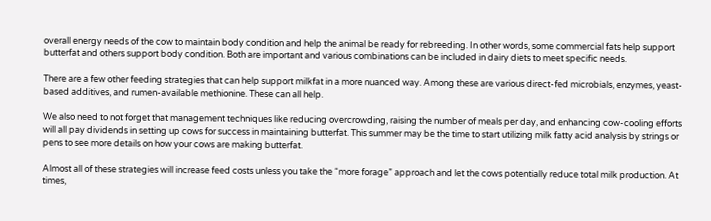overall energy needs of the cow to maintain body condition and help the animal be ready for rebreeding. In other words, some commercial fats help support butterfat and others support body condition. Both are important and various combinations can be included in dairy diets to meet specific needs.

There are a few other feeding strategies that can help support milkfat in a more nuanced way. Among these are various direct-fed microbials, enzymes, yeast-based additives, and rumen-available methionine. These can all help.

We also need to not forget that management techniques like reducing overcrowding, raising the number of meals per day, and enhancing cow-cooling efforts will all pay dividends in setting up cows for success in maintaining butterfat. This summer may be the time to start utilizing milk fatty acid analysis by strings or pens to see more details on how your cows are making butterfat.

Almost all of these strategies will increase feed costs unless you take the “more forage” approach and let the cows potentially reduce total milk production. At times,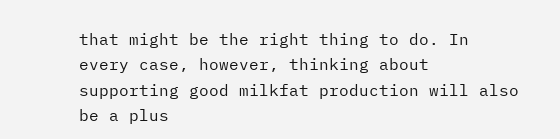that might be the right thing to do. In every case, however, thinking about supporting good milkfat production will also be a plus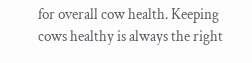for overall cow health. Keeping cows healthy is always the right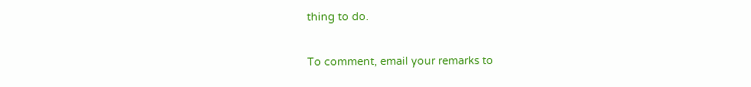thing to do.

To comment, email your remarks to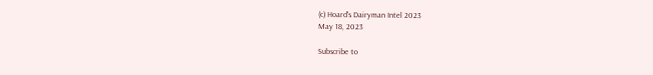(c) Hoard's Dairyman Intel 2023
May 18, 2023

Subscribe to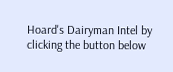Hoard's Dairyman Intel by clicking the button below